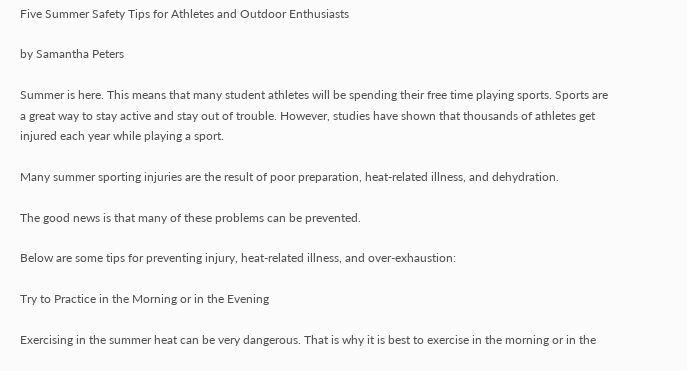Five Summer Safety Tips for Athletes and Outdoor Enthusiasts

by Samantha Peters

Summer is here. This means that many student athletes will be spending their free time playing sports. Sports are a great way to stay active and stay out of trouble. However, studies have shown that thousands of athletes get injured each year while playing a sport.

Many summer sporting injuries are the result of poor preparation, heat-related illness, and dehydration.

The good news is that many of these problems can be prevented.

Below are some tips for preventing injury, heat-related illness, and over-exhaustion:

Try to Practice in the Morning or in the Evening

Exercising in the summer heat can be very dangerous. That is why it is best to exercise in the morning or in the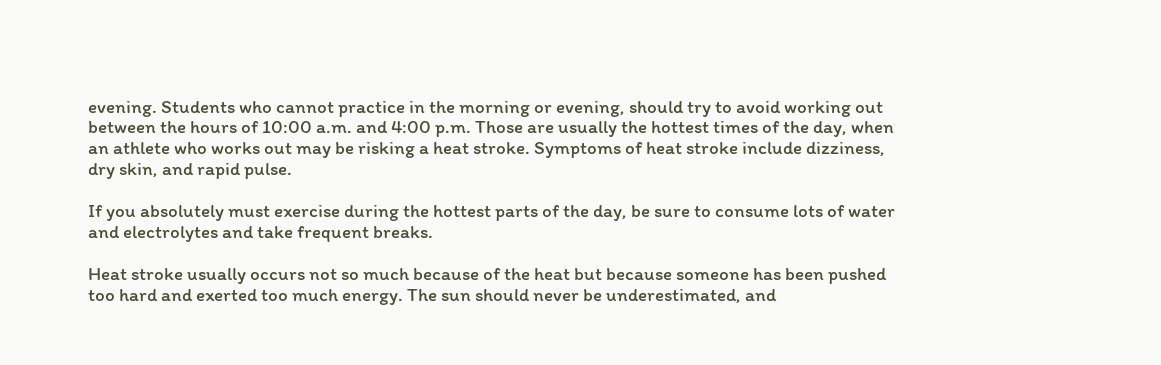evening. Students who cannot practice in the morning or evening, should try to avoid working out between the hours of 10:00 a.m. and 4:00 p.m. Those are usually the hottest times of the day, when an athlete who works out may be risking a heat stroke. Symptoms of heat stroke include dizziness, dry skin, and rapid pulse.

If you absolutely must exercise during the hottest parts of the day, be sure to consume lots of water and electrolytes and take frequent breaks.

Heat stroke usually occurs not so much because of the heat but because someone has been pushed too hard and exerted too much energy. The sun should never be underestimated, and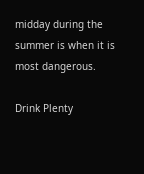midday during the summer is when it is most dangerous.

Drink Plenty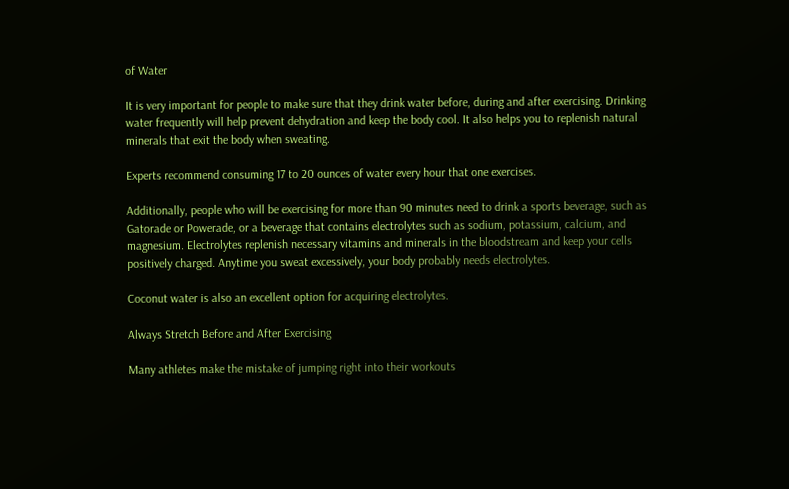of Water

It is very important for people to make sure that they drink water before, during and after exercising. Drinking water frequently will help prevent dehydration and keep the body cool. It also helps you to replenish natural minerals that exit the body when sweating.

Experts recommend consuming 17 to 20 ounces of water every hour that one exercises.

Additionally, people who will be exercising for more than 90 minutes need to drink a sports beverage, such as Gatorade or Powerade, or a beverage that contains electrolytes such as sodium, potassium, calcium, and magnesium. Electrolytes replenish necessary vitamins and minerals in the bloodstream and keep your cells positively charged. Anytime you sweat excessively, your body probably needs electrolytes.

Coconut water is also an excellent option for acquiring electrolytes.

Always Stretch Before and After Exercising

Many athletes make the mistake of jumping right into their workouts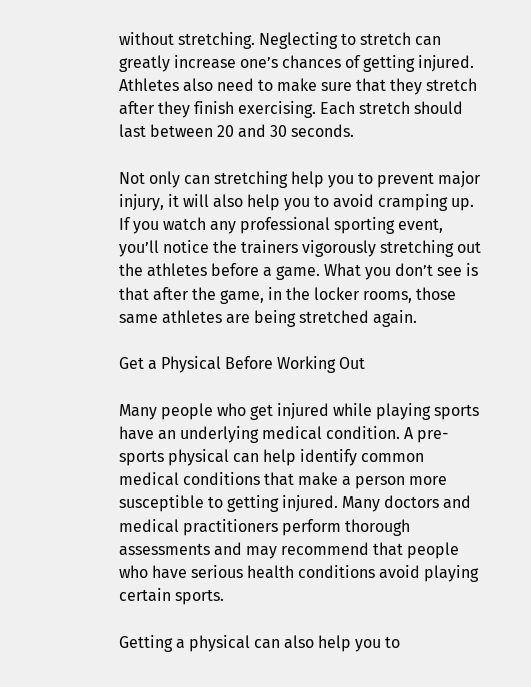without stretching. Neglecting to stretch can greatly increase one’s chances of getting injured. Athletes also need to make sure that they stretch after they finish exercising. Each stretch should last between 20 and 30 seconds.

Not only can stretching help you to prevent major injury, it will also help you to avoid cramping up. If you watch any professional sporting event, you’ll notice the trainers vigorously stretching out the athletes before a game. What you don’t see is that after the game, in the locker rooms, those same athletes are being stretched again.

Get a Physical Before Working Out

Many people who get injured while playing sports have an underlying medical condition. A pre-sports physical can help identify common medical conditions that make a person more susceptible to getting injured. Many doctors and medical practitioners perform thorough assessments and may recommend that people who have serious health conditions avoid playing certain sports.

Getting a physical can also help you to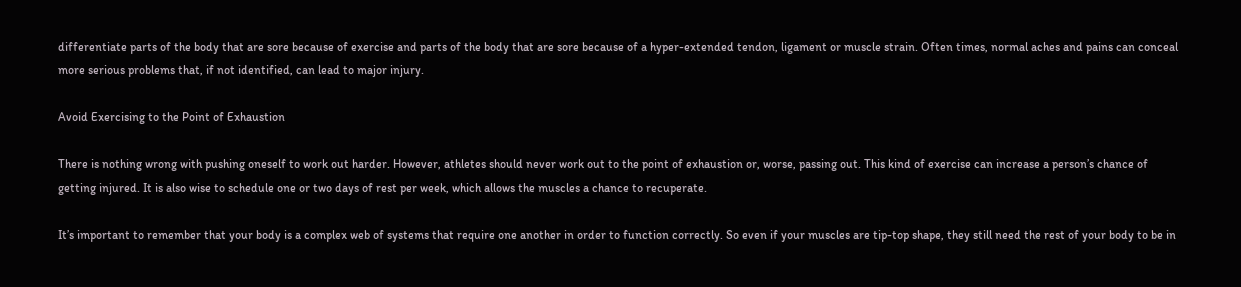differentiate parts of the body that are sore because of exercise and parts of the body that are sore because of a hyper-extended tendon, ligament or muscle strain. Often times, normal aches and pains can conceal more serious problems that, if not identified, can lead to major injury.

Avoid Exercising to the Point of Exhaustion

There is nothing wrong with pushing oneself to work out harder. However, athletes should never work out to the point of exhaustion or, worse, passing out. This kind of exercise can increase a person’s chance of getting injured. It is also wise to schedule one or two days of rest per week, which allows the muscles a chance to recuperate.

It’s important to remember that your body is a complex web of systems that require one another in order to function correctly. So even if your muscles are tip-top shape, they still need the rest of your body to be in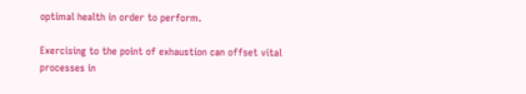optimal health in order to perform.

Exercising to the point of exhaustion can offset vital processes in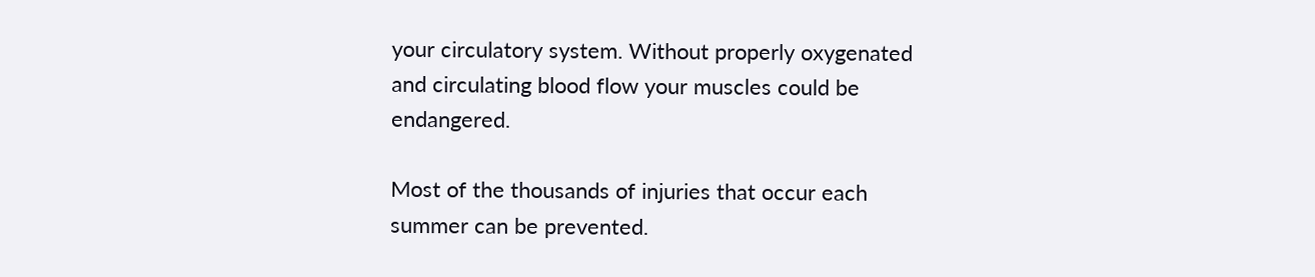your circulatory system. Without properly oxygenated and circulating blood flow your muscles could be endangered.

Most of the thousands of injuries that occur each summer can be prevented.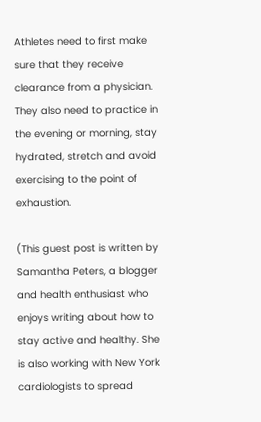Athletes need to first make sure that they receive clearance from a physician. They also need to practice in the evening or morning, stay hydrated, stretch and avoid exercising to the point of exhaustion.

(This guest post is written by Samantha Peters, a blogger and health enthusiast who enjoys writing about how to stay active and healthy. She is also working with New York cardiologists to spread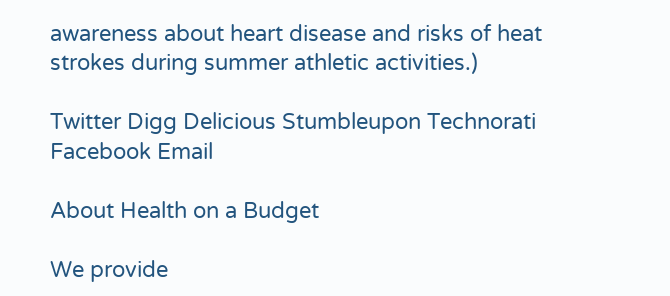awareness about heart disease and risks of heat strokes during summer athletic activities.)

Twitter Digg Delicious Stumbleupon Technorati Facebook Email

About Health on a Budget

We provide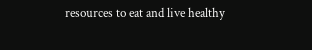resources to eat and live healthy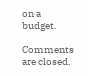on a budget.

Comments are closed.